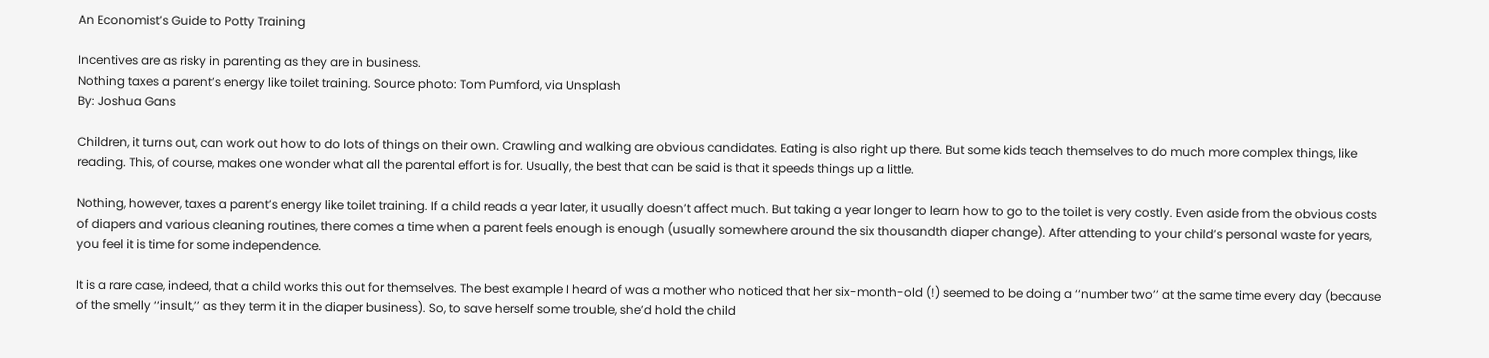An Economist’s Guide to Potty Training

Incentives are as risky in parenting as they are in business.
Nothing taxes a parent’s energy like toilet training. Source photo: Tom Pumford, via Unsplash
By: Joshua Gans

Children, it turns out, can work out how to do lots of things on their own. Crawling and walking are obvious candidates. Eating is also right up there. But some kids teach themselves to do much more complex things, like reading. This, of course, makes one wonder what all the parental effort is for. Usually, the best that can be said is that it speeds things up a little.

Nothing, however, taxes a parent’s energy like toilet training. If a child reads a year later, it usually doesn’t affect much. But taking a year longer to learn how to go to the toilet is very costly. Even aside from the obvious costs of diapers and various cleaning routines, there comes a time when a parent feels enough is enough (usually somewhere around the six thousandth diaper change). After attending to your child’s personal waste for years, you feel it is time for some independence.

It is a rare case, indeed, that a child works this out for themselves. The best example I heard of was a mother who noticed that her six-month-old (!) seemed to be doing a ‘‘number two’’ at the same time every day (because of the smelly ‘‘insult,’’ as they term it in the diaper business). So, to save herself some trouble, she’d hold the child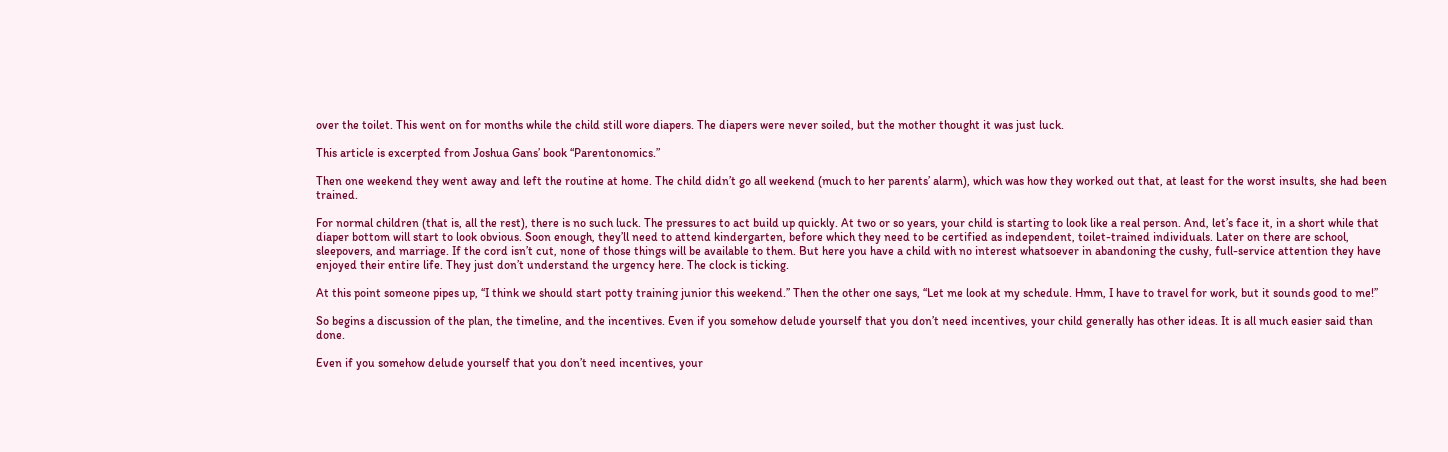over the toilet. This went on for months while the child still wore diapers. The diapers were never soiled, but the mother thought it was just luck.

This article is excerpted from Joshua Gans’ book “Parentonomics.”

Then one weekend they went away and left the routine at home. The child didn’t go all weekend (much to her parents’ alarm), which was how they worked out that, at least for the worst insults, she had been trained.

For normal children (that is, all the rest), there is no such luck. The pressures to act build up quickly. At two or so years, your child is starting to look like a real person. And, let’s face it, in a short while that diaper bottom will start to look obvious. Soon enough, they’ll need to attend kindergarten, before which they need to be certified as independent, toilet-trained individuals. Later on there are school, sleepovers, and marriage. If the cord isn’t cut, none of those things will be available to them. But here you have a child with no interest whatsoever in abandoning the cushy, full-service attention they have enjoyed their entire life. They just don’t understand the urgency here. The clock is ticking.

At this point someone pipes up, ‘‘I think we should start potty training junior this weekend.’’ Then the other one says, ‘‘Let me look at my schedule. Hmm, I have to travel for work, but it sounds good to me!’’

So begins a discussion of the plan, the timeline, and the incentives. Even if you somehow delude yourself that you don’t need incentives, your child generally has other ideas. It is all much easier said than done.

Even if you somehow delude yourself that you don’t need incentives, your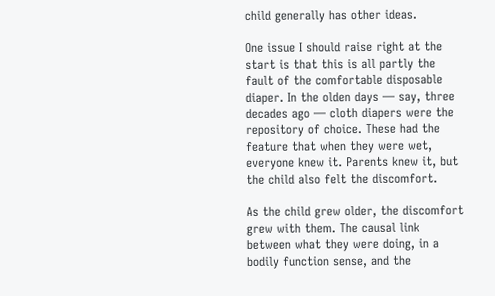child generally has other ideas.

One issue I should raise right at the start is that this is all partly the fault of the comfortable disposable diaper. In the olden days — say, three decades ago — cloth diapers were the repository of choice. These had the feature that when they were wet, everyone knew it. Parents knew it, but the child also felt the discomfort.

As the child grew older, the discomfort grew with them. The causal link between what they were doing, in a bodily function sense, and the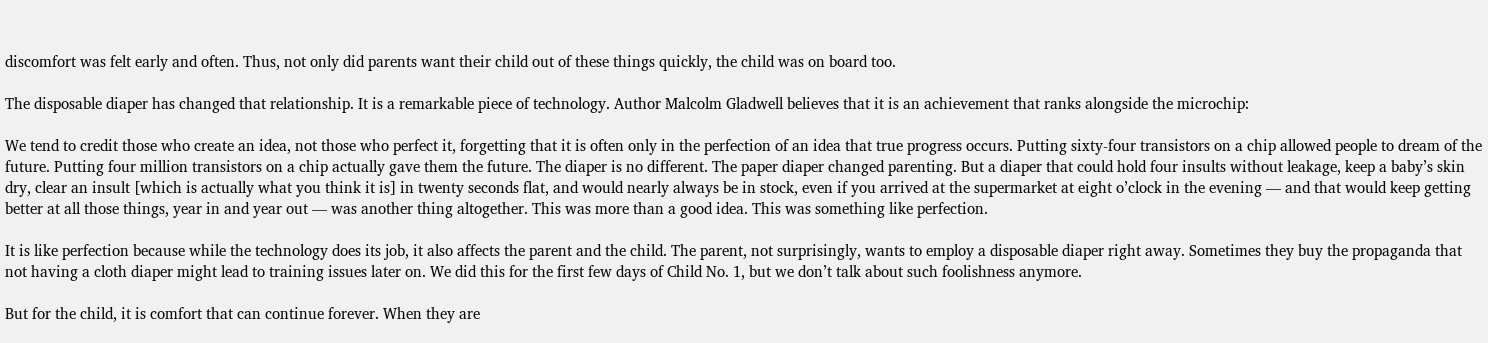discomfort was felt early and often. Thus, not only did parents want their child out of these things quickly, the child was on board too.

The disposable diaper has changed that relationship. It is a remarkable piece of technology. Author Malcolm Gladwell believes that it is an achievement that ranks alongside the microchip:

We tend to credit those who create an idea, not those who perfect it, forgetting that it is often only in the perfection of an idea that true progress occurs. Putting sixty-four transistors on a chip allowed people to dream of the future. Putting four million transistors on a chip actually gave them the future. The diaper is no different. The paper diaper changed parenting. But a diaper that could hold four insults without leakage, keep a baby’s skin dry, clear an insult [which is actually what you think it is] in twenty seconds flat, and would nearly always be in stock, even if you arrived at the supermarket at eight o’clock in the evening — and that would keep getting better at all those things, year in and year out — was another thing altogether. This was more than a good idea. This was something like perfection.

It is like perfection because while the technology does its job, it also affects the parent and the child. The parent, not surprisingly, wants to employ a disposable diaper right away. Sometimes they buy the propaganda that not having a cloth diaper might lead to training issues later on. We did this for the first few days of Child No. 1, but we don’t talk about such foolishness anymore.

But for the child, it is comfort that can continue forever. When they are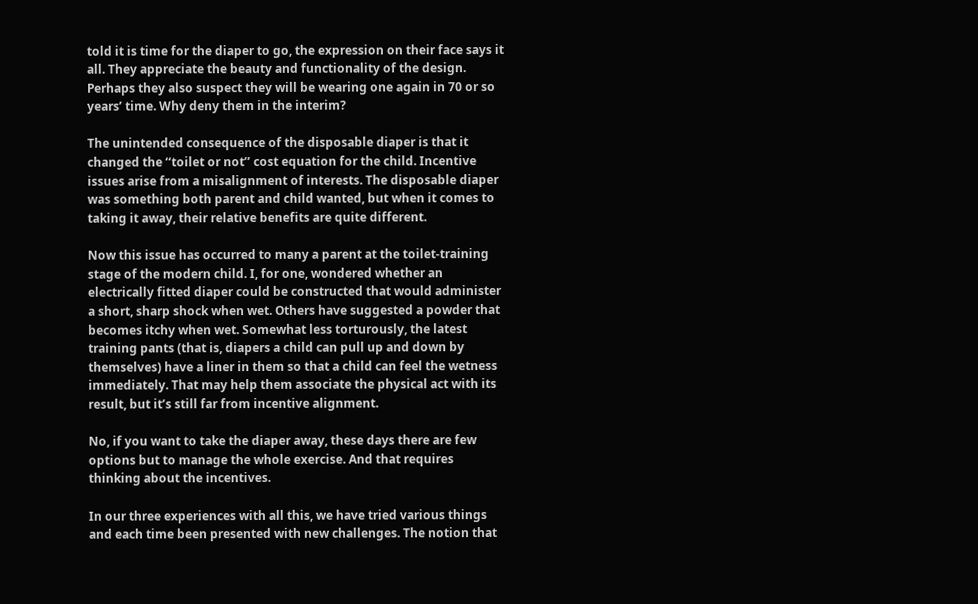told it is time for the diaper to go, the expression on their face says it all. They appreciate the beauty and functionality of the design. Perhaps they also suspect they will be wearing one again in 70 or so years’ time. Why deny them in the interim?

The unintended consequence of the disposable diaper is that it changed the ‘‘toilet or not’’ cost equation for the child. Incentive issues arise from a misalignment of interests. The disposable diaper was something both parent and child wanted, but when it comes to taking it away, their relative benefits are quite different.

Now this issue has occurred to many a parent at the toilet-training stage of the modern child. I, for one, wondered whether an electrically fitted diaper could be constructed that would administer a short, sharp shock when wet. Others have suggested a powder that becomes itchy when wet. Somewhat less torturously, the latest training pants (that is, diapers a child can pull up and down by themselves) have a liner in them so that a child can feel the wetness immediately. That may help them associate the physical act with its result, but it’s still far from incentive alignment.

No, if you want to take the diaper away, these days there are few options but to manage the whole exercise. And that requires thinking about the incentives.

In our three experiences with all this, we have tried various things and each time been presented with new challenges. The notion that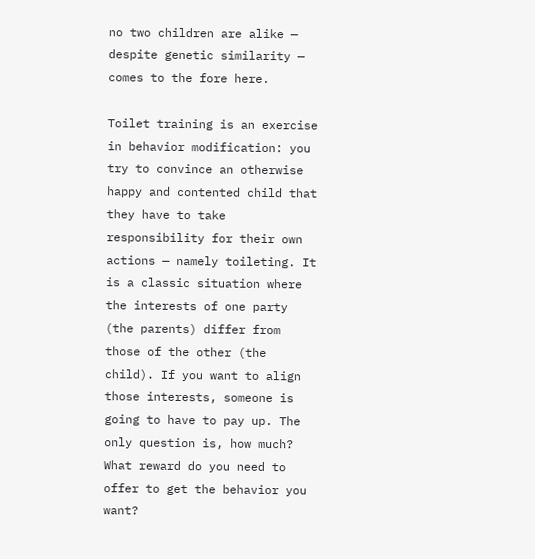no two children are alike — despite genetic similarity — comes to the fore here.

Toilet training is an exercise in behavior modification: you try to convince an otherwise happy and contented child that they have to take responsibility for their own actions — namely toileting. It is a classic situation where the interests of one party (the parents) differ from those of the other (the child). If you want to align those interests, someone is going to have to pay up. The only question is, how much? What reward do you need to offer to get the behavior you want?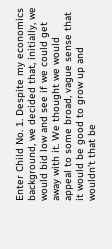Enter Child No. 1. Despite my economics background, we decided that, initially, we would bid low and see if we could get away with it. We thought we would appeal to some broad, vague sense that it would be good to grow up and wouldn’t that be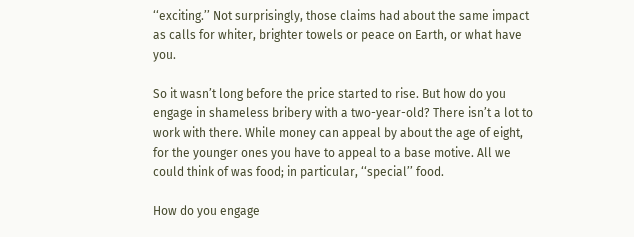‘‘exciting.’’ Not surprisingly, those claims had about the same impact as calls for whiter, brighter towels or peace on Earth, or what have you.

So it wasn’t long before the price started to rise. But how do you engage in shameless bribery with a two-year-old? There isn’t a lot to work with there. While money can appeal by about the age of eight, for the younger ones you have to appeal to a base motive. All we could think of was food; in particular, ‘‘special’’ food.

How do you engage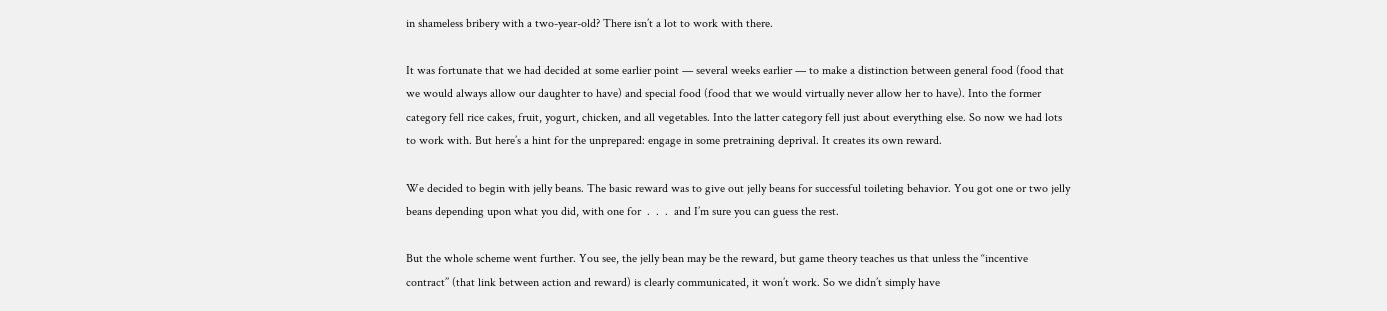in shameless bribery with a two-year-old? There isn’t a lot to work with there.

It was fortunate that we had decided at some earlier point — several weeks earlier — to make a distinction between general food (food that we would always allow our daughter to have) and special food (food that we would virtually never allow her to have). Into the former category fell rice cakes, fruit, yogurt, chicken, and all vegetables. Into the latter category fell just about everything else. So now we had lots to work with. But here’s a hint for the unprepared: engage in some pretraining deprival. It creates its own reward.

We decided to begin with jelly beans. The basic reward was to give out jelly beans for successful toileting behavior. You got one or two jelly beans depending upon what you did, with one for  .  .  .  and I’m sure you can guess the rest.

But the whole scheme went further. You see, the jelly bean may be the reward, but game theory teaches us that unless the ‘‘incentive contract’’ (that link between action and reward) is clearly communicated, it won’t work. So we didn’t simply have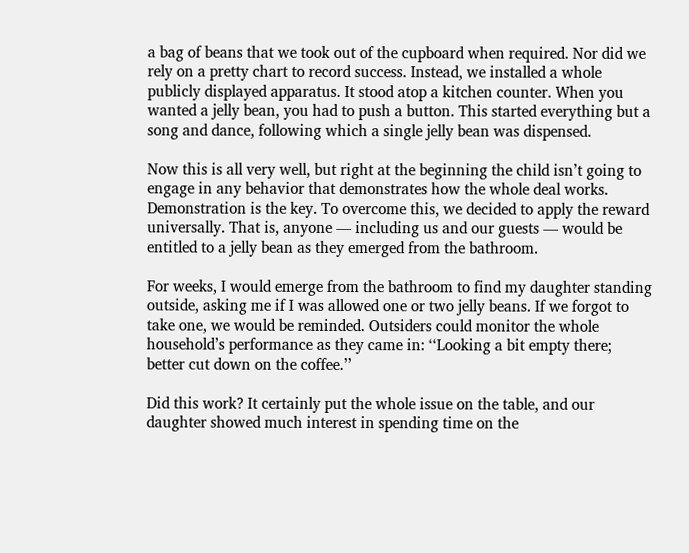a bag of beans that we took out of the cupboard when required. Nor did we rely on a pretty chart to record success. Instead, we installed a whole publicly displayed apparatus. It stood atop a kitchen counter. When you wanted a jelly bean, you had to push a button. This started everything but a song and dance, following which a single jelly bean was dispensed.

Now this is all very well, but right at the beginning the child isn’t going to engage in any behavior that demonstrates how the whole deal works. Demonstration is the key. To overcome this, we decided to apply the reward universally. That is, anyone — including us and our guests — would be entitled to a jelly bean as they emerged from the bathroom.

For weeks, I would emerge from the bathroom to find my daughter standing outside, asking me if I was allowed one or two jelly beans. If we forgot to take one, we would be reminded. Outsiders could monitor the whole household’s performance as they came in: ‘‘Looking a bit empty there; better cut down on the coffee.’’

Did this work? It certainly put the whole issue on the table, and our daughter showed much interest in spending time on the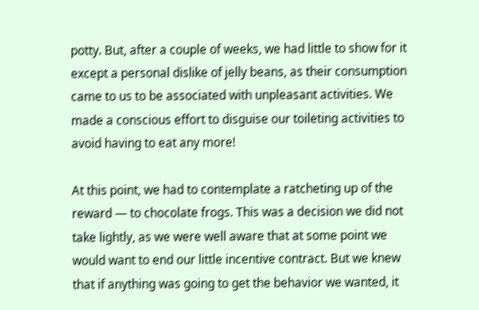potty. But, after a couple of weeks, we had little to show for it except a personal dislike of jelly beans, as their consumption came to us to be associated with unpleasant activities. We made a conscious effort to disguise our toileting activities to avoid having to eat any more!

At this point, we had to contemplate a ratcheting up of the reward — to chocolate frogs. This was a decision we did not take lightly, as we were well aware that at some point we would want to end our little incentive contract. But we knew that if anything was going to get the behavior we wanted, it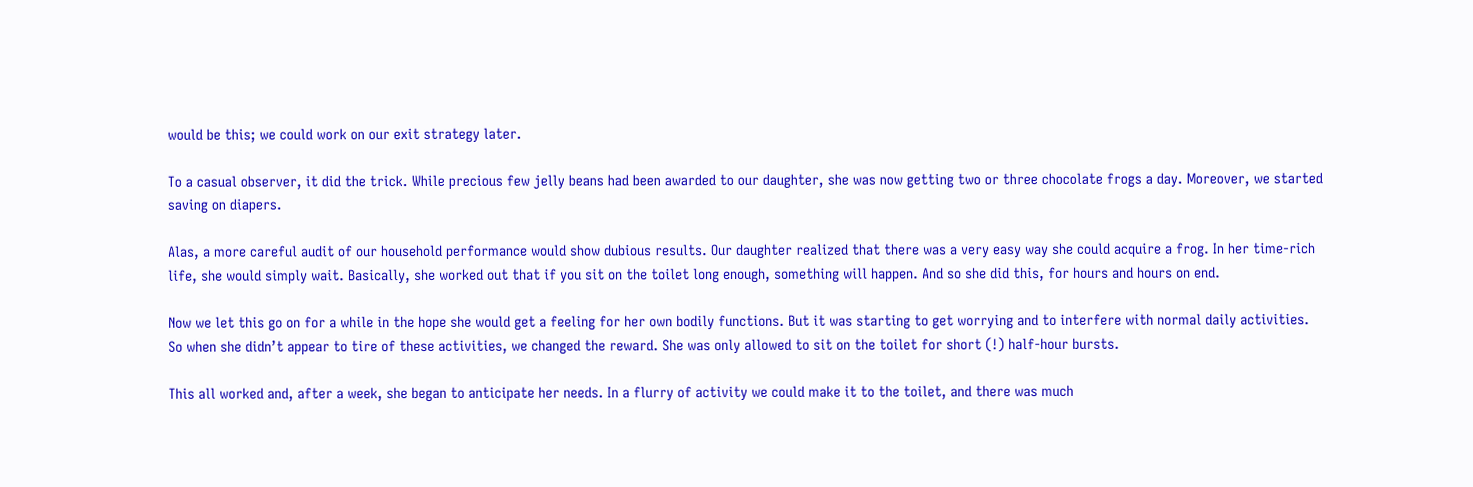would be this; we could work on our exit strategy later.

To a casual observer, it did the trick. While precious few jelly beans had been awarded to our daughter, she was now getting two or three chocolate frogs a day. Moreover, we started saving on diapers.

Alas, a more careful audit of our household performance would show dubious results. Our daughter realized that there was a very easy way she could acquire a frog. In her time-rich life, she would simply wait. Basically, she worked out that if you sit on the toilet long enough, something will happen. And so she did this, for hours and hours on end.

Now we let this go on for a while in the hope she would get a feeling for her own bodily functions. But it was starting to get worrying and to interfere with normal daily activities. So when she didn’t appear to tire of these activities, we changed the reward. She was only allowed to sit on the toilet for short (!) half-hour bursts.

This all worked and, after a week, she began to anticipate her needs. In a flurry of activity we could make it to the toilet, and there was much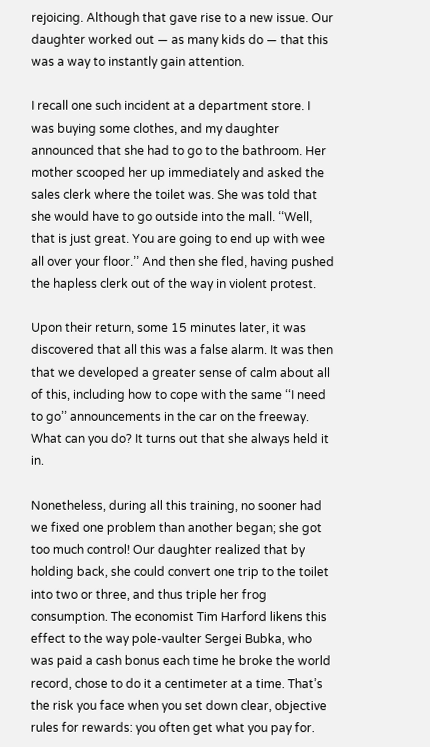rejoicing. Although that gave rise to a new issue. Our daughter worked out — as many kids do — that this was a way to instantly gain attention.

I recall one such incident at a department store. I was buying some clothes, and my daughter announced that she had to go to the bathroom. Her mother scooped her up immediately and asked the sales clerk where the toilet was. She was told that she would have to go outside into the mall. ‘‘Well, that is just great. You are going to end up with wee all over your floor.’’ And then she fled, having pushed the hapless clerk out of the way in violent protest.

Upon their return, some 15 minutes later, it was discovered that all this was a false alarm. It was then that we developed a greater sense of calm about all of this, including how to cope with the same ‘‘I need to go’’ announcements in the car on the freeway. What can you do? It turns out that she always held it in.

Nonetheless, during all this training, no sooner had we fixed one problem than another began; she got too much control! Our daughter realized that by holding back, she could convert one trip to the toilet into two or three, and thus triple her frog consumption. The economist Tim Harford likens this effect to the way pole-vaulter Sergei Bubka, who was paid a cash bonus each time he broke the world record, chose to do it a centimeter at a time. That’s the risk you face when you set down clear, objective rules for rewards: you often get what you pay for.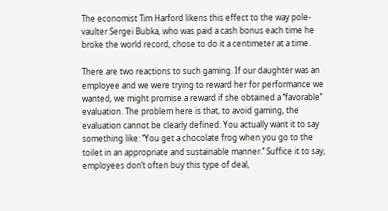The economist Tim Harford likens this effect to the way pole-vaulter Sergei Bubka, who was paid a cash bonus each time he broke the world record, chose to do it a centimeter at a time.

There are two reactions to such gaming. If our daughter was an employee and we were trying to reward her for performance we wanted, we might promise a reward if she obtained a ‘‘favorable’’ evaluation. The problem here is that, to avoid gaming, the evaluation cannot be clearly defined. You actually want it to say something like: ‘‘You get a chocolate frog when you go to the toilet in an appropriate and sustainable manner.’’ Suffice it to say, employees don’t often buy this type of deal,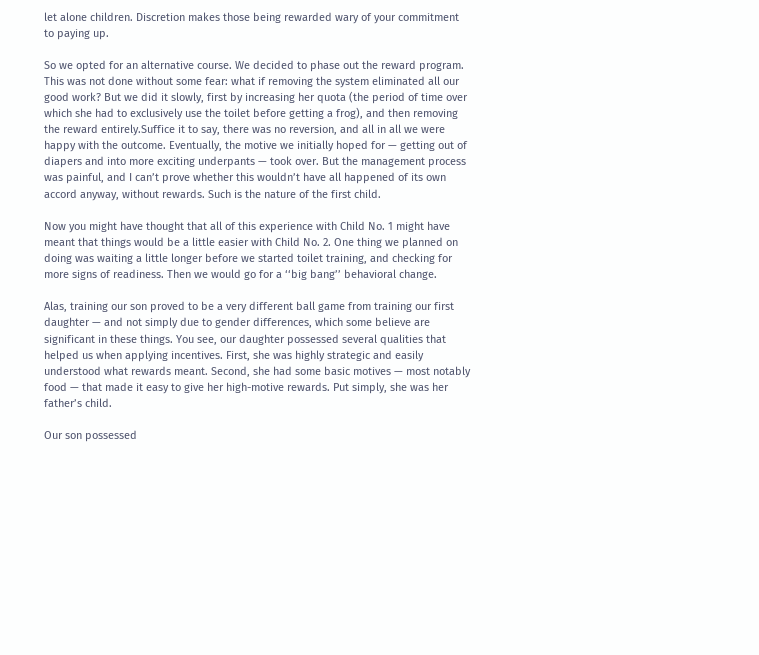let alone children. Discretion makes those being rewarded wary of your commitment to paying up.

So we opted for an alternative course. We decided to phase out the reward program. This was not done without some fear: what if removing the system eliminated all our good work? But we did it slowly, first by increasing her quota (the period of time over which she had to exclusively use the toilet before getting a frog), and then removing the reward entirely.Suffice it to say, there was no reversion, and all in all we were happy with the outcome. Eventually, the motive we initially hoped for — getting out of diapers and into more exciting underpants — took over. But the management process was painful, and I can’t prove whether this wouldn’t have all happened of its own accord anyway, without rewards. Such is the nature of the first child.

Now you might have thought that all of this experience with Child No. 1 might have meant that things would be a little easier with Child No. 2. One thing we planned on doing was waiting a little longer before we started toilet training, and checking for more signs of readiness. Then we would go for a ‘‘big bang’’ behavioral change.

Alas, training our son proved to be a very different ball game from training our first daughter — and not simply due to gender differences, which some believe are significant in these things. You see, our daughter possessed several qualities that helped us when applying incentives. First, she was highly strategic and easily understood what rewards meant. Second, she had some basic motives — most notably food — that made it easy to give her high-motive rewards. Put simply, she was her father’s child.

Our son possessed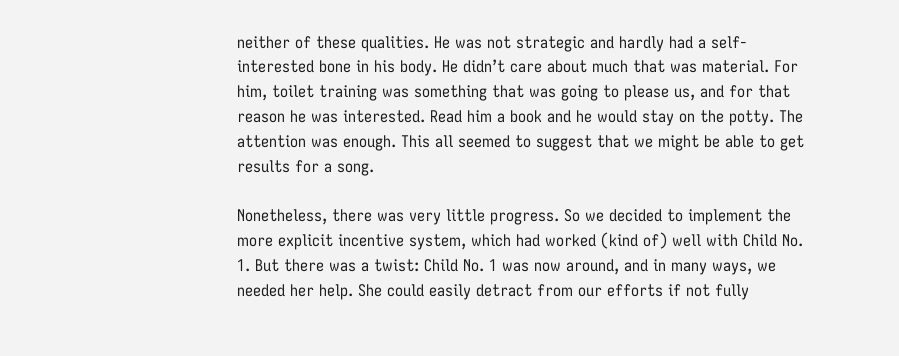neither of these qualities. He was not strategic and hardly had a self-interested bone in his body. He didn’t care about much that was material. For him, toilet training was something that was going to please us, and for that reason he was interested. Read him a book and he would stay on the potty. The attention was enough. This all seemed to suggest that we might be able to get results for a song.

Nonetheless, there was very little progress. So we decided to implement the more explicit incentive system, which had worked (kind of) well with Child No. 1. But there was a twist: Child No. 1 was now around, and in many ways, we needed her help. She could easily detract from our efforts if not fully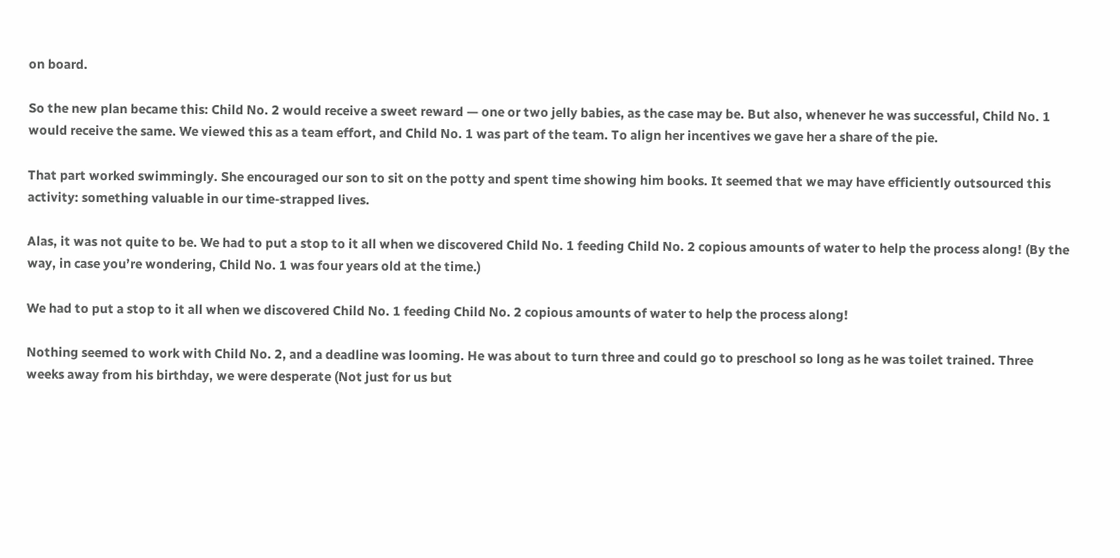on board.

So the new plan became this: Child No. 2 would receive a sweet reward — one or two jelly babies, as the case may be. But also, whenever he was successful, Child No. 1 would receive the same. We viewed this as a team effort, and Child No. 1 was part of the team. To align her incentives we gave her a share of the pie.

That part worked swimmingly. She encouraged our son to sit on the potty and spent time showing him books. It seemed that we may have efficiently outsourced this activity: something valuable in our time-strapped lives.

Alas, it was not quite to be. We had to put a stop to it all when we discovered Child No. 1 feeding Child No. 2 copious amounts of water to help the process along! (By the way, in case you’re wondering, Child No. 1 was four years old at the time.)

We had to put a stop to it all when we discovered Child No. 1 feeding Child No. 2 copious amounts of water to help the process along!

Nothing seemed to work with Child No. 2, and a deadline was looming. He was about to turn three and could go to preschool so long as he was toilet trained. Three weeks away from his birthday, we were desperate (Not just for us but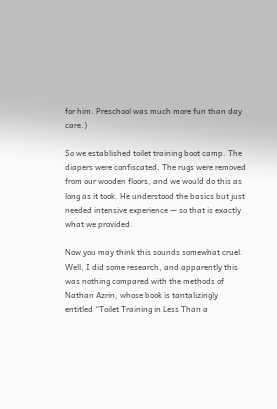for him. Preschool was much more fun than day care.)

So we established toilet training boot camp. The diapers were confiscated. The rugs were removed from our wooden floors, and we would do this as long as it took. He understood the basics but just needed intensive experience — so that is exactly what we provided.

Now you may think this sounds somewhat cruel. Well, I did some research, and apparently this was nothing compared with the methods of Nathan Azrin, whose book is tantalizingly entitled “Toilet Training in Less Than a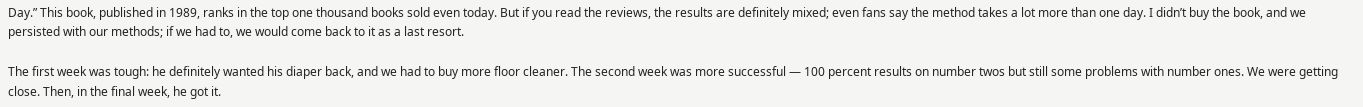Day.” This book, published in 1989, ranks in the top one thousand books sold even today. But if you read the reviews, the results are definitely mixed; even fans say the method takes a lot more than one day. I didn’t buy the book, and we persisted with our methods; if we had to, we would come back to it as a last resort.

The first week was tough: he definitely wanted his diaper back, and we had to buy more floor cleaner. The second week was more successful — 100 percent results on number twos but still some problems with number ones. We were getting close. Then, in the final week, he got it.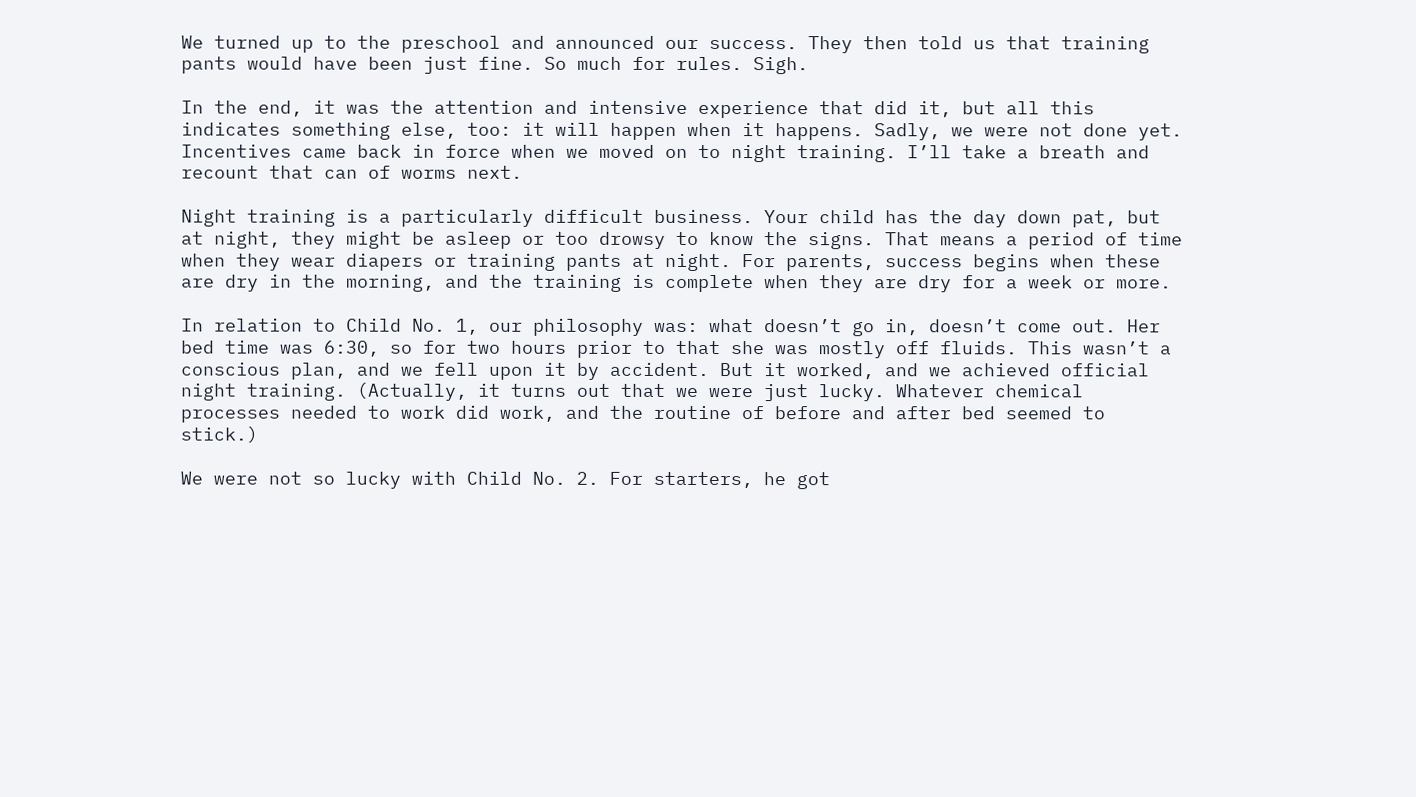We turned up to the preschool and announced our success. They then told us that training pants would have been just fine. So much for rules. Sigh.

In the end, it was the attention and intensive experience that did it, but all this indicates something else, too: it will happen when it happens. Sadly, we were not done yet. Incentives came back in force when we moved on to night training. I’ll take a breath and recount that can of worms next.

Night training is a particularly difficult business. Your child has the day down pat, but at night, they might be asleep or too drowsy to know the signs. That means a period of time when they wear diapers or training pants at night. For parents, success begins when these are dry in the morning, and the training is complete when they are dry for a week or more.

In relation to Child No. 1, our philosophy was: what doesn’t go in, doesn’t come out. Her bed time was 6:30, so for two hours prior to that she was mostly off fluids. This wasn’t a conscious plan, and we fell upon it by accident. But it worked, and we achieved official night training. (Actually, it turns out that we were just lucky. Whatever chemical processes needed to work did work, and the routine of before and after bed seemed to stick.)

We were not so lucky with Child No. 2. For starters, he got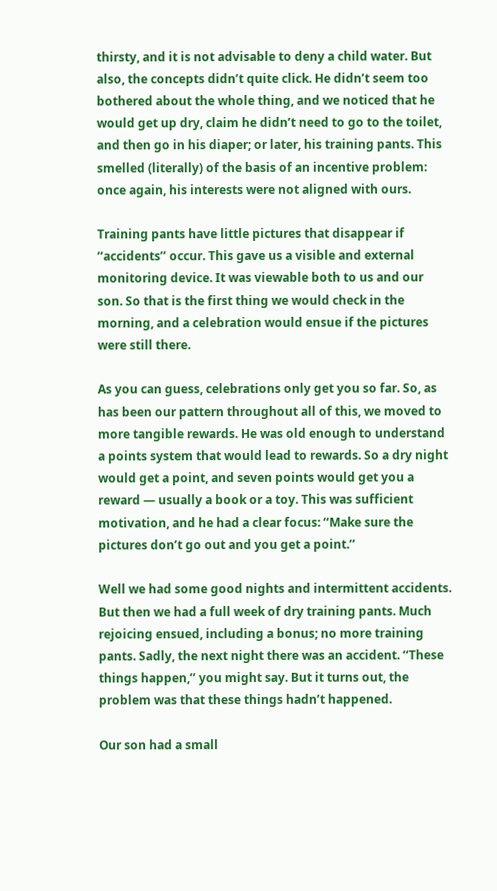thirsty, and it is not advisable to deny a child water. But also, the concepts didn’t quite click. He didn’t seem too bothered about the whole thing, and we noticed that he would get up dry, claim he didn’t need to go to the toilet, and then go in his diaper; or later, his training pants. This smelled (literally) of the basis of an incentive problem: once again, his interests were not aligned with ours.

Training pants have little pictures that disappear if ‘‘accidents’’ occur. This gave us a visible and external monitoring device. It was viewable both to us and our son. So that is the first thing we would check in the morning, and a celebration would ensue if the pictures were still there.

As you can guess, celebrations only get you so far. So, as has been our pattern throughout all of this, we moved to more tangible rewards. He was old enough to understand a points system that would lead to rewards. So a dry night would get a point, and seven points would get you a reward — usually a book or a toy. This was sufficient motivation, and he had a clear focus: ‘‘Make sure the pictures don’t go out and you get a point.’’

Well we had some good nights and intermittent accidents. But then we had a full week of dry training pants. Much rejoicing ensued, including a bonus; no more training pants. Sadly, the next night there was an accident. ‘‘These things happen,’’ you might say. But it turns out, the problem was that these things hadn’t happened.

Our son had a small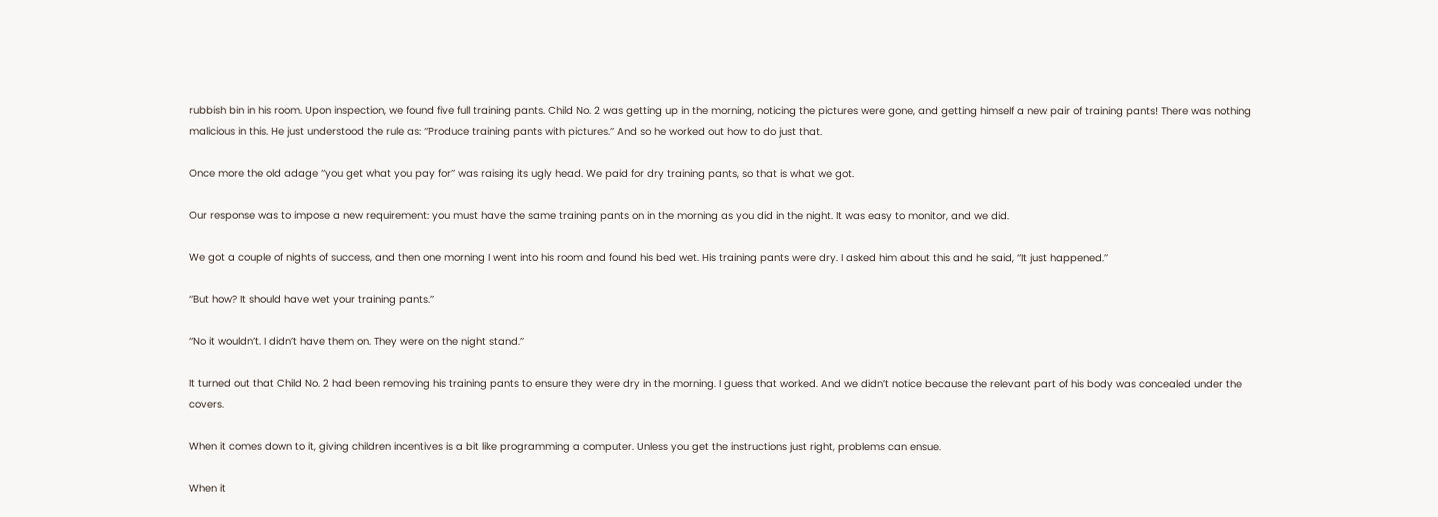rubbish bin in his room. Upon inspection, we found five full training pants. Child No. 2 was getting up in the morning, noticing the pictures were gone, and getting himself a new pair of training pants! There was nothing malicious in this. He just understood the rule as: ‘‘Produce training pants with pictures.’’ And so he worked out how to do just that.

Once more the old adage ‘‘you get what you pay for’’ was raising its ugly head. We paid for dry training pants, so that is what we got.

Our response was to impose a new requirement: you must have the same training pants on in the morning as you did in the night. It was easy to monitor, and we did.

We got a couple of nights of success, and then one morning I went into his room and found his bed wet. His training pants were dry. I asked him about this and he said, ‘‘It just happened.’’

‘‘But how? It should have wet your training pants.’’

‘‘No it wouldn’t. I didn’t have them on. They were on the night stand.’’

It turned out that Child No. 2 had been removing his training pants to ensure they were dry in the morning. I guess that worked. And we didn’t notice because the relevant part of his body was concealed under the covers.

When it comes down to it, giving children incentives is a bit like programming a computer. Unless you get the instructions just right, problems can ensue.

When it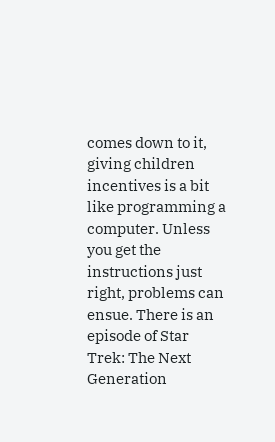comes down to it, giving children incentives is a bit like programming a computer. Unless you get the instructions just right, problems can ensue. There is an episode of Star Trek: The Next Generation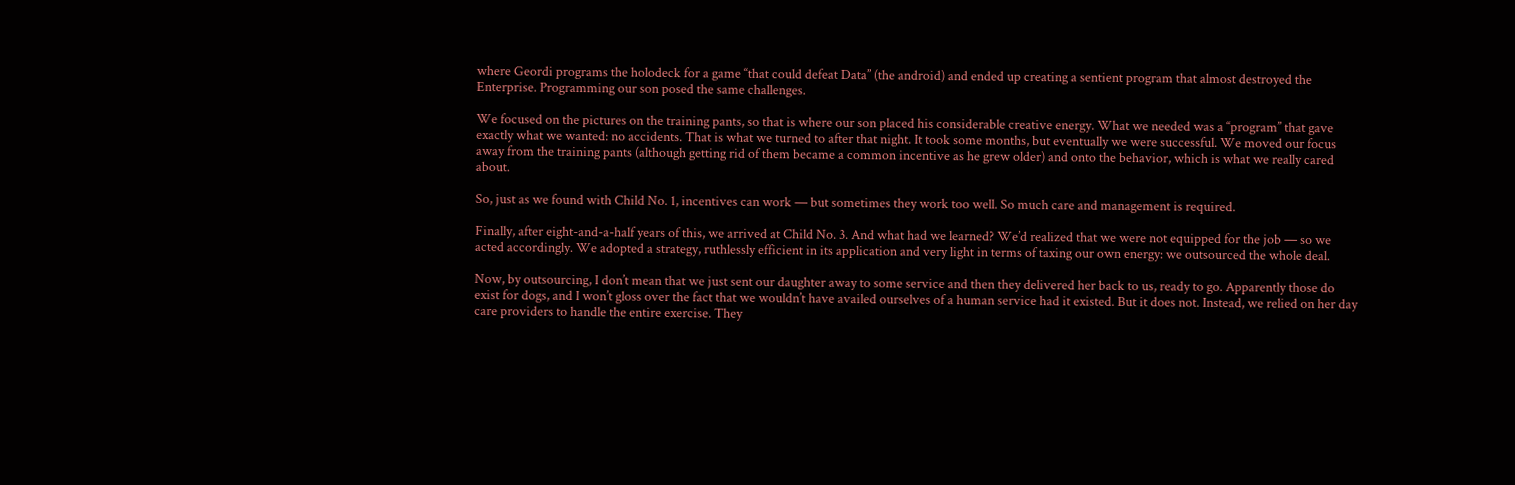where Geordi programs the holodeck for a game ‘‘that could defeat Data’’ (the android) and ended up creating a sentient program that almost destroyed the Enterprise. Programming our son posed the same challenges.

We focused on the pictures on the training pants, so that is where our son placed his considerable creative energy. What we needed was a ‘‘program’’ that gave exactly what we wanted: no accidents. That is what we turned to after that night. It took some months, but eventually we were successful. We moved our focus away from the training pants (although getting rid of them became a common incentive as he grew older) and onto the behavior, which is what we really cared about.

So, just as we found with Child No. 1, incentives can work — but sometimes they work too well. So much care and management is required.

Finally, after eight-and-a-half years of this, we arrived at Child No. 3. And what had we learned? We’d realized that we were not equipped for the job — so we acted accordingly. We adopted a strategy, ruthlessly efficient in its application and very light in terms of taxing our own energy: we outsourced the whole deal.

Now, by outsourcing, I don’t mean that we just sent our daughter away to some service and then they delivered her back to us, ready to go. Apparently those do exist for dogs, and I won’t gloss over the fact that we wouldn’t have availed ourselves of a human service had it existed. But it does not. Instead, we relied on her day care providers to handle the entire exercise. They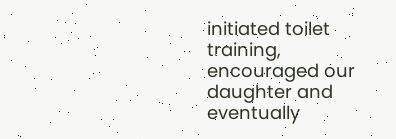initiated toilet training, encouraged our daughter and eventually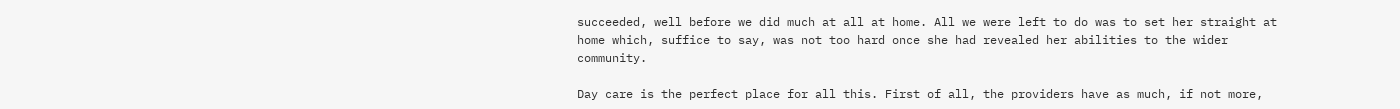succeeded, well before we did much at all at home. All we were left to do was to set her straight at home which, suffice to say, was not too hard once she had revealed her abilities to the wider community.

Day care is the perfect place for all this. First of all, the providers have as much, if not more,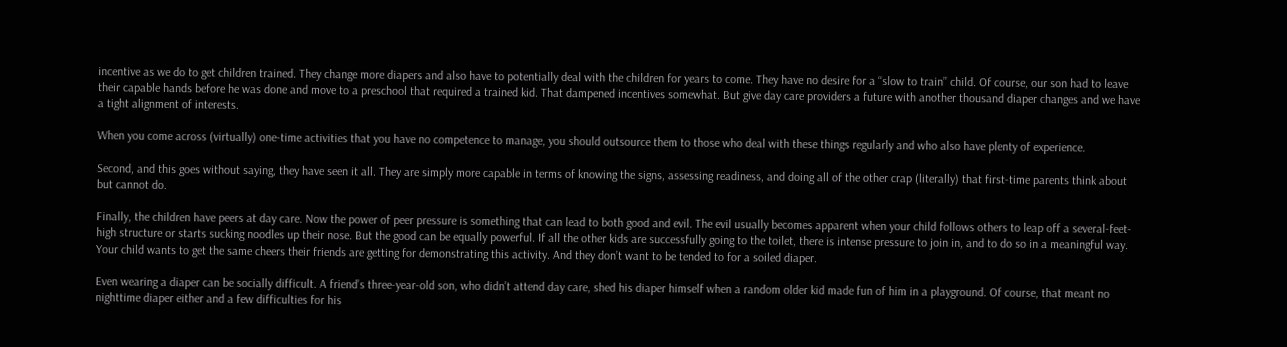incentive as we do to get children trained. They change more diapers and also have to potentially deal with the children for years to come. They have no desire for a ‘‘slow to train’’ child. Of course, our son had to leave their capable hands before he was done and move to a preschool that required a trained kid. That dampened incentives somewhat. But give day care providers a future with another thousand diaper changes and we have a tight alignment of interests.

When you come across (virtually) one-time activities that you have no competence to manage, you should outsource them to those who deal with these things regularly and who also have plenty of experience.

Second, and this goes without saying, they have seen it all. They are simply more capable in terms of knowing the signs, assessing readiness, and doing all of the other crap (literally) that first-time parents think about but cannot do.

Finally, the children have peers at day care. Now the power of peer pressure is something that can lead to both good and evil. The evil usually becomes apparent when your child follows others to leap off a several-feet-high structure or starts sucking noodles up their nose. But the good can be equally powerful. If all the other kids are successfully going to the toilet, there is intense pressure to join in, and to do so in a meaningful way. Your child wants to get the same cheers their friends are getting for demonstrating this activity. And they don’t want to be tended to for a soiled diaper.

Even wearing a diaper can be socially difficult. A friend’s three-year-old son, who didn’t attend day care, shed his diaper himself when a random older kid made fun of him in a playground. Of course, that meant no nighttime diaper either and a few difficulties for his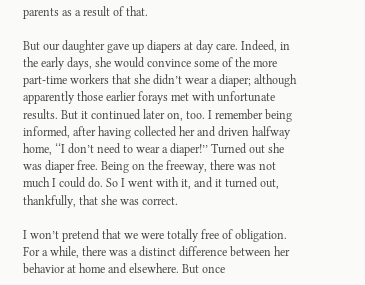parents as a result of that.

But our daughter gave up diapers at day care. Indeed, in the early days, she would convince some of the more part-time workers that she didn’t wear a diaper; although apparently those earlier forays met with unfortunate results. But it continued later on, too. I remember being informed, after having collected her and driven halfway home, ‘‘I don’t need to wear a diaper!’’ Turned out she was diaper free. Being on the freeway, there was not much I could do. So I went with it, and it turned out, thankfully, that she was correct.

I won’t pretend that we were totally free of obligation. For a while, there was a distinct difference between her behavior at home and elsewhere. But once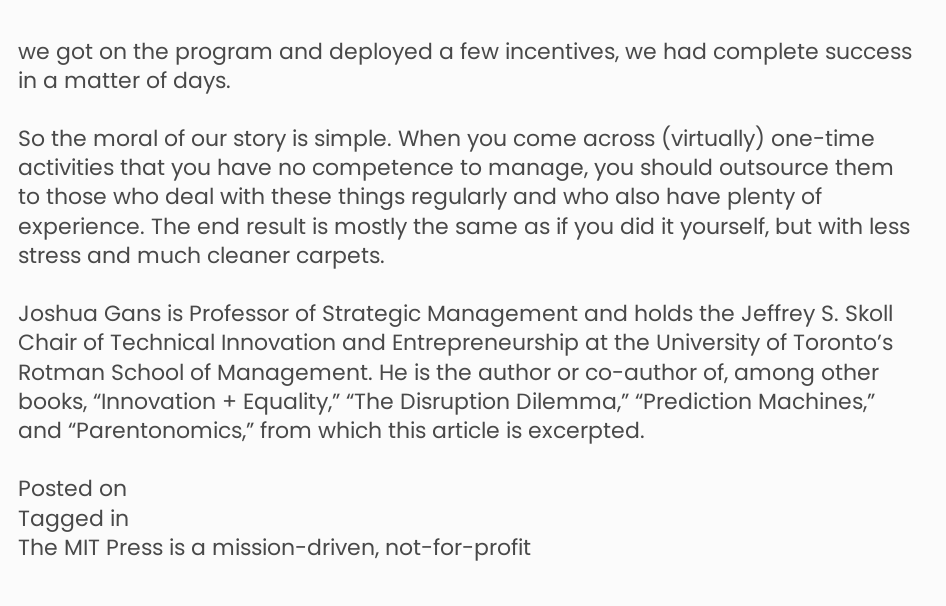we got on the program and deployed a few incentives, we had complete success in a matter of days.

So the moral of our story is simple. When you come across (virtually) one-time activities that you have no competence to manage, you should outsource them to those who deal with these things regularly and who also have plenty of experience. The end result is mostly the same as if you did it yourself, but with less stress and much cleaner carpets.

Joshua Gans is Professor of Strategic Management and holds the Jeffrey S. Skoll Chair of Technical Innovation and Entrepreneurship at the University of Toronto’s Rotman School of Management. He is the author or co-author of, among other books, “Innovation + Equality,” “The Disruption Dilemma,” “Prediction Machines,” and “Parentonomics,” from which this article is excerpted.

Posted on
Tagged in
The MIT Press is a mission-driven, not-for-profit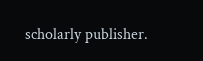scholarly publisher.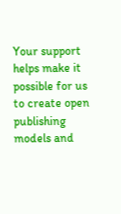Your support helps make it possible for us to create open publishing models and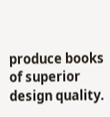produce books of superior design quality.